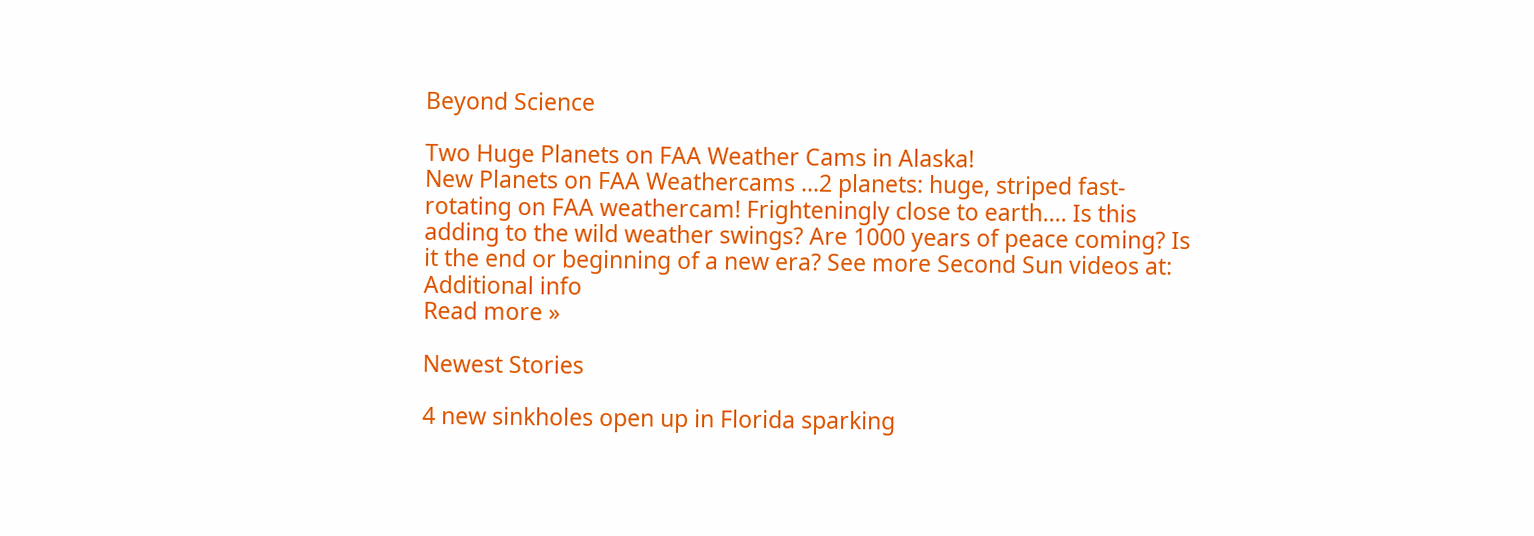Beyond Science

Two Huge Planets on FAA Weather Cams in Alaska!
New Planets on FAA Weathercams ...2 planets: huge, striped fast-rotating on FAA weathercam! Frighteningly close to earth.... Is this adding to the wild weather swings? Are 1000 years of peace coming? Is it the end or beginning of a new era? See more Second Sun videos at: Additional info
Read more »

Newest Stories

4 new sinkholes open up in Florida sparking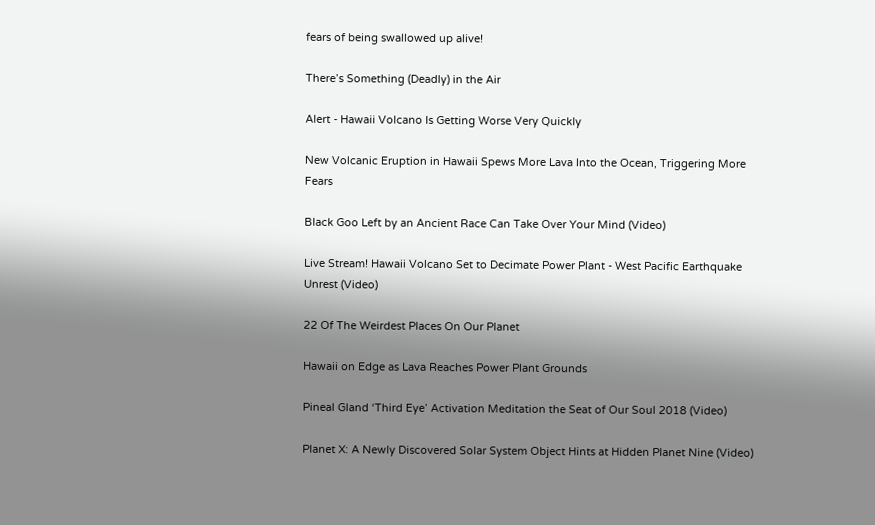fears of being swallowed up alive!

There’s Something (Deadly) in the Air

Alert - Hawaii Volcano Is Getting Worse Very Quickly

New Volcanic Eruption in Hawaii Spews More Lava Into the Ocean, Triggering More Fears

Black Goo Left by an Ancient Race Can Take Over Your Mind (Video)

Live Stream! Hawaii Volcano Set to Decimate Power Plant - West Pacific Earthquake Unrest (Video)

22 Of The Weirdest Places On Our Planet

Hawaii on Edge as Lava Reaches Power Plant Grounds

Pineal Gland ‘Third Eye’ Activation Meditation the Seat of Our Soul 2018 (Video)

Planet X: A Newly Discovered Solar System Object Hints at Hidden Planet Nine (Video)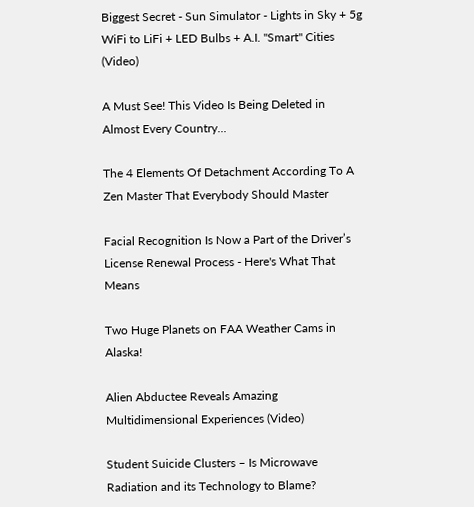Biggest Secret - Sun Simulator - Lights in Sky + 5g WiFi to LiFi + LED Bulbs + A.I. "Smart" Cities (Video)

A Must See! This Video Is Being Deleted in Almost Every Country...

The 4 Elements Of Detachment According To A Zen Master That Everybody Should Master

Facial Recognition Is Now a Part of the Driver’s License Renewal Process - Here's What That Means

Two Huge Planets on FAA Weather Cams in Alaska!

Alien Abductee Reveals Amazing Multidimensional Experiences (Video)

Student Suicide Clusters – Is Microwave Radiation and its Technology to Blame?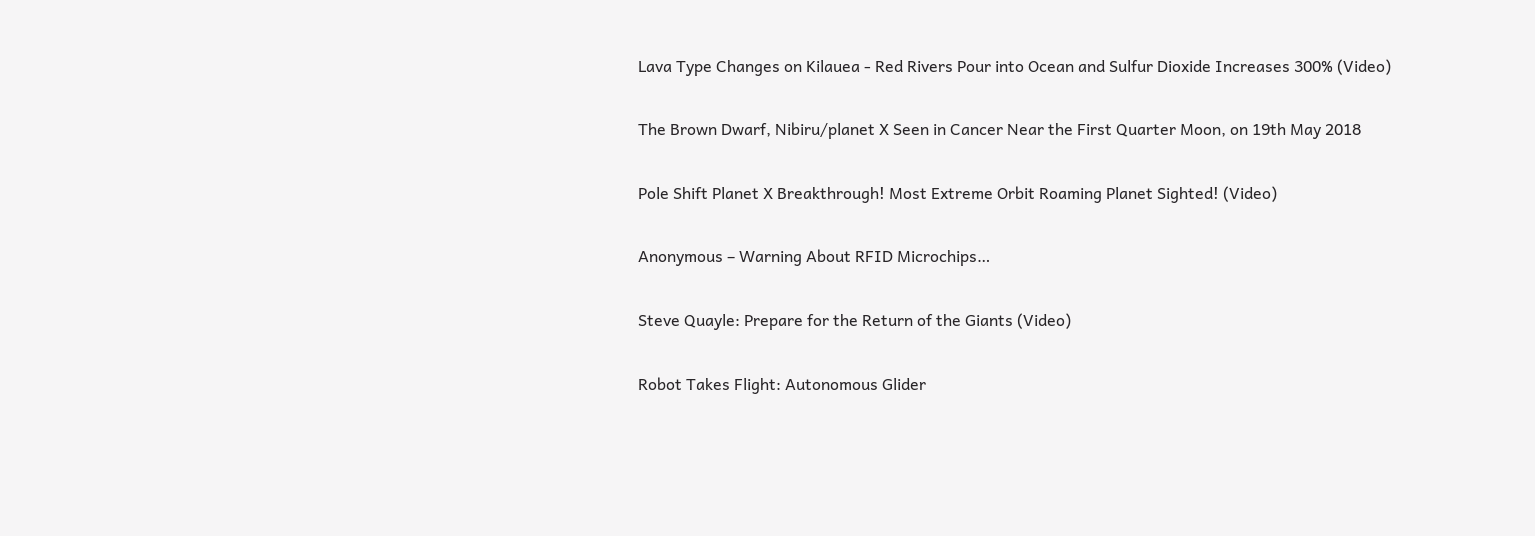Lava Type Changes on Kilauea - Red Rivers Pour into Ocean and Sulfur Dioxide Increases 300% (Video)

The Brown Dwarf, Nibiru/planet X Seen in Cancer Near the First Quarter Moon, on 19th May 2018

Pole Shift Planet X Breakthrough! Most Extreme Orbit Roaming Planet Sighted! (Video)

Anonymous – Warning About RFID Microchips…

Steve Quayle: Prepare for the Return of the Giants (Video)

Robot Takes Flight: Autonomous Glider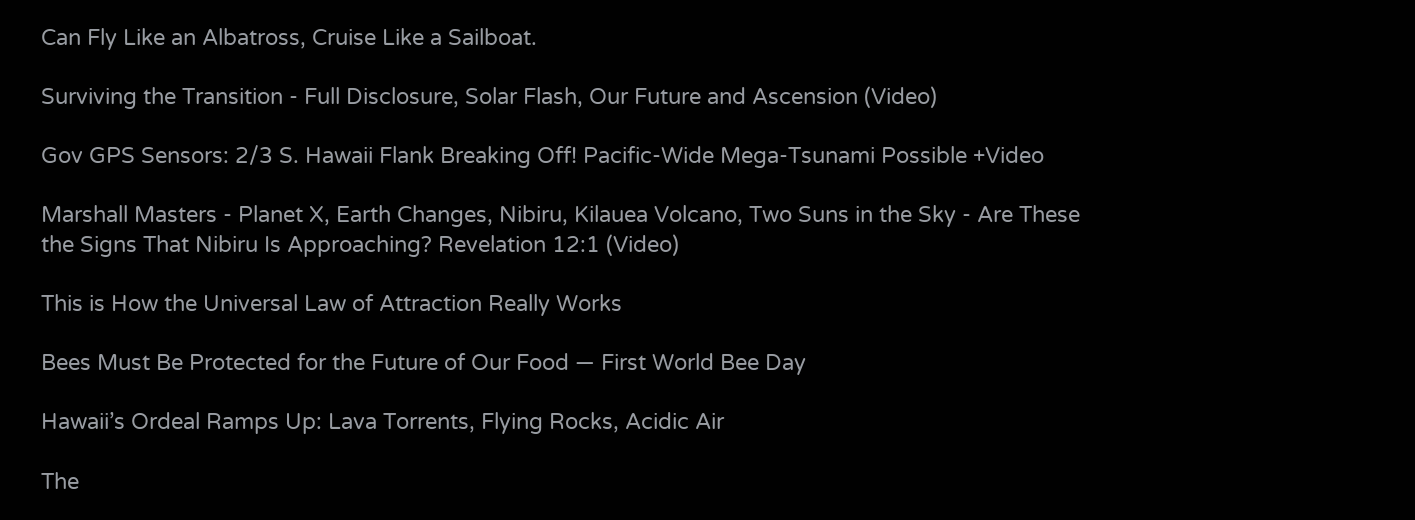Can Fly Like an Albatross, Cruise Like a Sailboat.

Surviving the Transition - Full Disclosure, Solar Flash, Our Future and Ascension (Video)

Gov GPS Sensors: 2/3 S. Hawaii Flank Breaking Off! Pacific-Wide Mega-Tsunami Possible +Video

Marshall Masters - Planet X, Earth Changes, Nibiru, Kilauea Volcano, Two Suns in the Sky - Are These the Signs That Nibiru Is Approaching? Revelation 12:1 (Video)

This is How the Universal Law of Attraction Really Works

Bees Must Be Protected for the Future of Our Food — First World Bee Day

Hawaii’s Ordeal Ramps Up: Lava Torrents, Flying Rocks, Acidic Air

The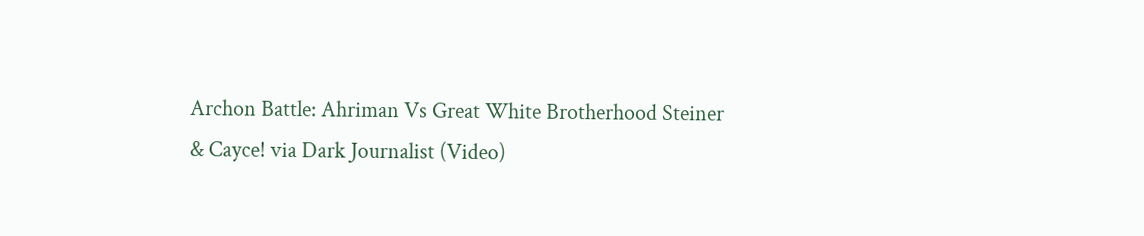Archon Battle: Ahriman Vs Great White Brotherhood Steiner & Cayce! via Dark Journalist (Video)